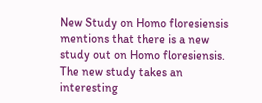New Study on Homo floresiensis mentions that there is a new study out on Homo floresiensis. The new study takes an interesting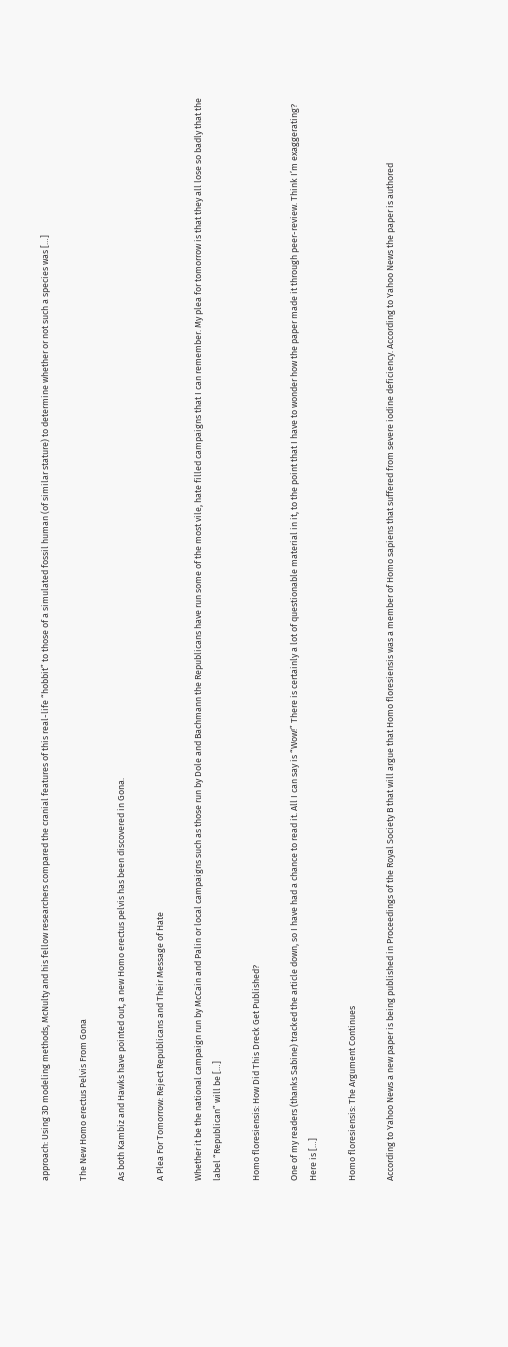approach: Using 3D modeling methods, McNulty and his fellow researchers compared the cranial features of this real-life “hobbit” to those of a simulated fossil human (of similar stature) to determine whether or not such a species was […]

The New Homo erectus Pelvis From Gona

As both Kambiz and Hawks have pointed out, a new Homo erectus pelvis has been discovered in Gona.

A Plea For Tomorrow: Reject Republicans and Their Message of Hate

Whether it be the national campaign run by McCain and Palin or local campaigns such as those run by Dole and Bachmann the Republicans have run some of the most vile, hate filled campaigns that I can remember. My plea for tomorrow is that they all lose so badly that the label “Republican” will be […]

Homo floresiensis: How Did This Dreck Get Published?

One of my readers (thanks Sabine) tracked the article down, so I have had a chance to read it. All I can say is “Wow!” There is certainly a lot of questionable material in it, to the point that I have to wonder how the paper made it through peer-review. Think I’m exaggerating? Here is […]

Homo floresiensis: The Argument Continues

According to Yahoo News a new paper is being published in Proceedings of the Royal Society B that will argue that Homo floresiensis was a member of Homo sapiens that suffered from severe iodine deficiency. According to Yahoo News the paper is authored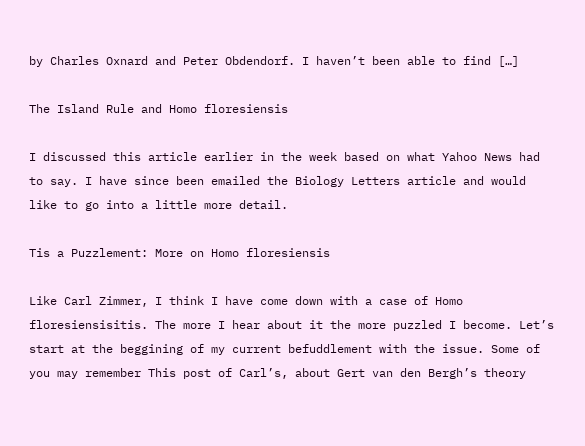by Charles Oxnard and Peter Obdendorf. I haven’t been able to find […]

The Island Rule and Homo floresiensis

I discussed this article earlier in the week based on what Yahoo News had to say. I have since been emailed the Biology Letters article and would like to go into a little more detail.

Tis a Puzzlement: More on Homo floresiensis

Like Carl Zimmer, I think I have come down with a case of Homo floresiensisitis. The more I hear about it the more puzzled I become. Let’s start at the beggining of my current befuddlement with the issue. Some of you may remember This post of Carl’s, about Gert van den Bergh’s theory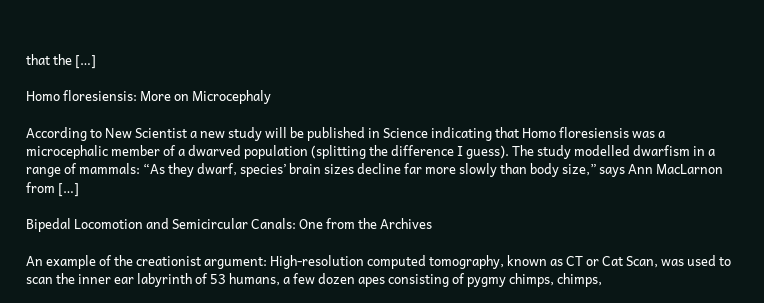that the […]

Homo floresiensis: More on Microcephaly

According to New Scientist a new study will be published in Science indicating that Homo floresiensis was a microcephalic member of a dwarved population (splitting the difference I guess). The study modelled dwarfism in a range of mammals: “As they dwarf, species’ brain sizes decline far more slowly than body size,” says Ann MacLarnon from […]

Bipedal Locomotion and Semicircular Canals: One from the Archives

An example of the creationist argument: High-resolution computed tomography, known as CT or Cat Scan, was used to scan the inner ear labyrinth of 53 humans, a few dozen apes consisting of pygmy chimps, chimps,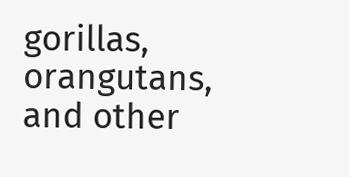gorillas, orangutans, and other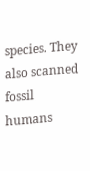species. They also scanned fossil humans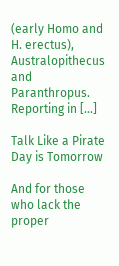(early Homo and H. erectus), Australopithecus and Paranthropus. Reporting in […]

Talk Like a Pirate Day is Tomorrow

And for those who lack the proper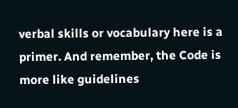verbal skills or vocabulary here is a primer. And remember, the Code is more like guidelines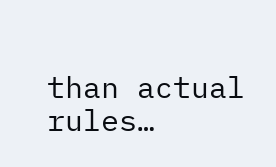than actual rules…